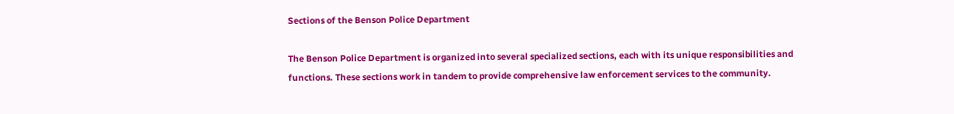Sections of the Benson Police Department

The Benson Police Department is organized into several specialized sections, each with its unique responsibilities and functions. These sections work in tandem to provide comprehensive law enforcement services to the community.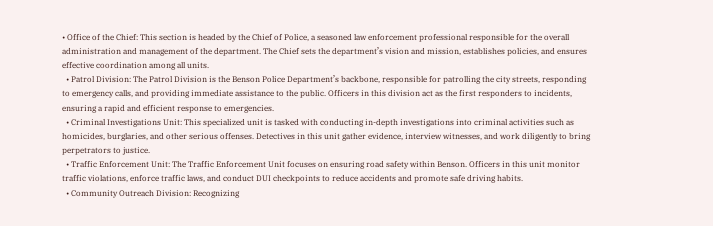• Office of the Chief: This section is headed by the Chief of Police, a seasoned law enforcement professional responsible for the overall administration and management of the department. The Chief sets the department’s vision and mission, establishes policies, and ensures effective coordination among all units.
  • Patrol Division: The Patrol Division is the Benson Police Department’s backbone, responsible for patrolling the city streets, responding to emergency calls, and providing immediate assistance to the public. Officers in this division act as the first responders to incidents, ensuring a rapid and efficient response to emergencies.
  • Criminal Investigations Unit: This specialized unit is tasked with conducting in-depth investigations into criminal activities such as homicides, burglaries, and other serious offenses. Detectives in this unit gather evidence, interview witnesses, and work diligently to bring perpetrators to justice.
  • Traffic Enforcement Unit: The Traffic Enforcement Unit focuses on ensuring road safety within Benson. Officers in this unit monitor traffic violations, enforce traffic laws, and conduct DUI checkpoints to reduce accidents and promote safe driving habits.
  • Community Outreach Division: Recognizing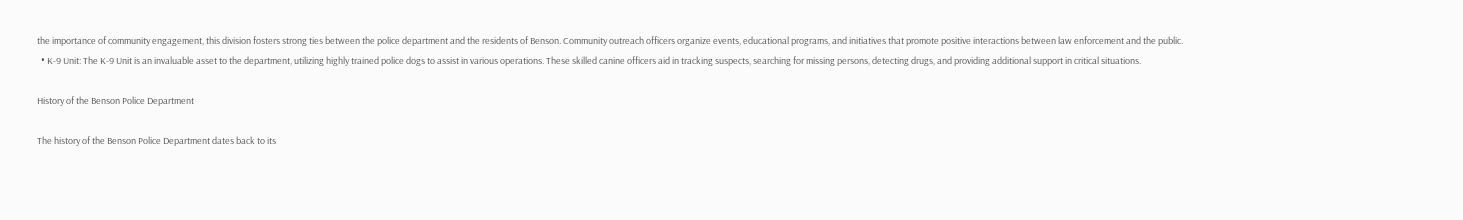the importance of community engagement, this division fosters strong ties between the police department and the residents of Benson. Community outreach officers organize events, educational programs, and initiatives that promote positive interactions between law enforcement and the public.
  • K-9 Unit: The K-9 Unit is an invaluable asset to the department, utilizing highly trained police dogs to assist in various operations. These skilled canine officers aid in tracking suspects, searching for missing persons, detecting drugs, and providing additional support in critical situations.

History of the Benson Police Department

The history of the Benson Police Department dates back to its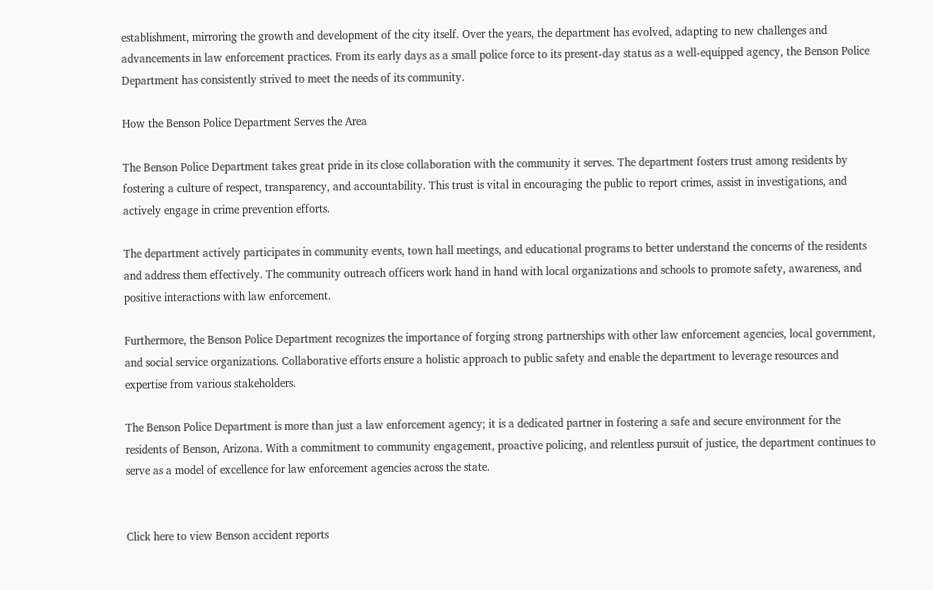establishment, mirroring the growth and development of the city itself. Over the years, the department has evolved, adapting to new challenges and advancements in law enforcement practices. From its early days as a small police force to its present-day status as a well-equipped agency, the Benson Police Department has consistently strived to meet the needs of its community.

How the Benson Police Department Serves the Area

The Benson Police Department takes great pride in its close collaboration with the community it serves. The department fosters trust among residents by fostering a culture of respect, transparency, and accountability. This trust is vital in encouraging the public to report crimes, assist in investigations, and actively engage in crime prevention efforts.

The department actively participates in community events, town hall meetings, and educational programs to better understand the concerns of the residents and address them effectively. The community outreach officers work hand in hand with local organizations and schools to promote safety, awareness, and positive interactions with law enforcement.

Furthermore, the Benson Police Department recognizes the importance of forging strong partnerships with other law enforcement agencies, local government, and social service organizations. Collaborative efforts ensure a holistic approach to public safety and enable the department to leverage resources and expertise from various stakeholders.

The Benson Police Department is more than just a law enforcement agency; it is a dedicated partner in fostering a safe and secure environment for the residents of Benson, Arizona. With a commitment to community engagement, proactive policing, and relentless pursuit of justice, the department continues to serve as a model of excellence for law enforcement agencies across the state.


Click here to view Benson accident reports